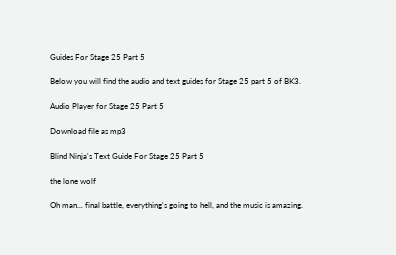Guides For Stage 25 Part 5

Below you will find the audio and text guides for Stage 25 part 5 of BK3.

Audio Player for Stage 25 Part 5

Download file as mp3

Blind Ninja's Text Guide For Stage 25 Part 5

the lone wolf

Oh man... final battle, everything's going to hell, and the music is amazing.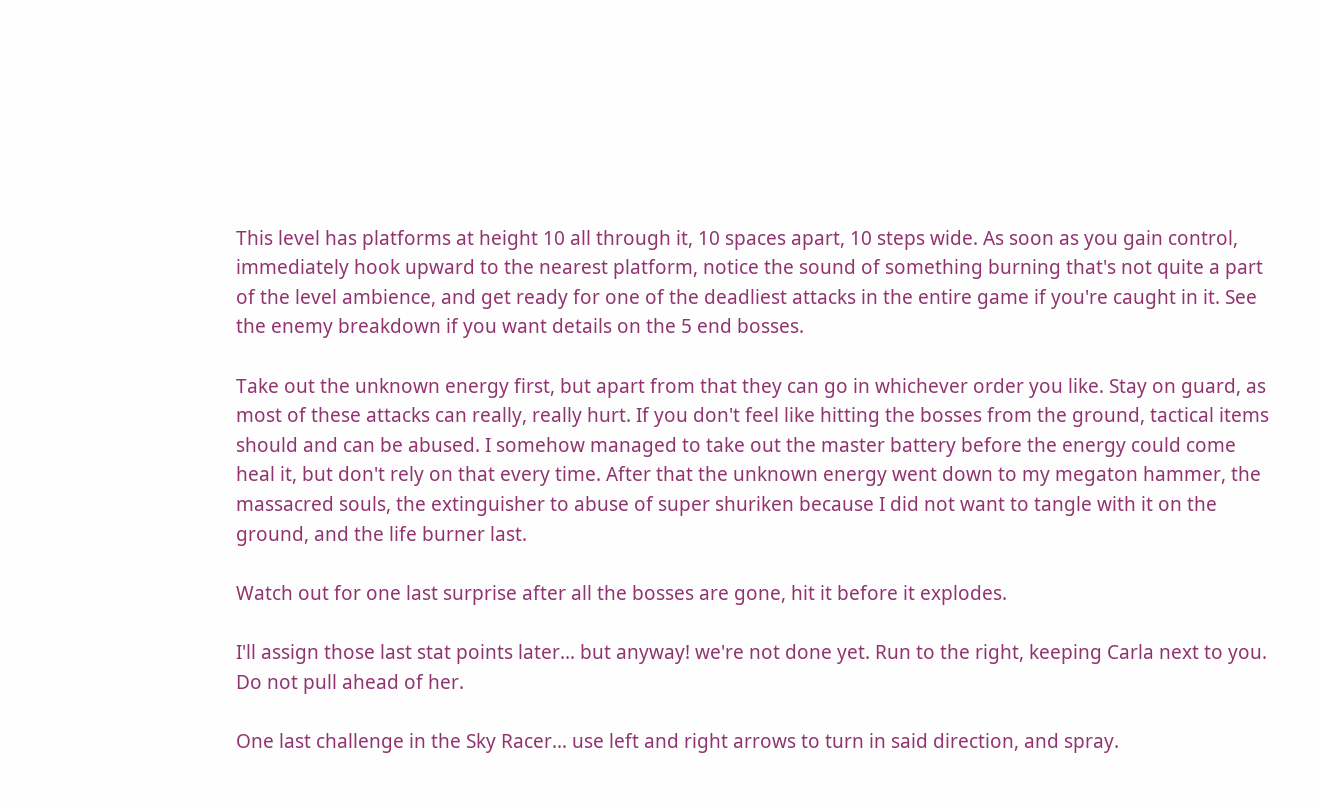This level has platforms at height 10 all through it, 10 spaces apart, 10 steps wide. As soon as you gain control, immediately hook upward to the nearest platform, notice the sound of something burning that's not quite a part of the level ambience, and get ready for one of the deadliest attacks in the entire game if you're caught in it. See the enemy breakdown if you want details on the 5 end bosses.

Take out the unknown energy first, but apart from that they can go in whichever order you like. Stay on guard, as most of these attacks can really, really hurt. If you don't feel like hitting the bosses from the ground, tactical items should and can be abused. I somehow managed to take out the master battery before the energy could come heal it, but don't rely on that every time. After that the unknown energy went down to my megaton hammer, the massacred souls, the extinguisher to abuse of super shuriken because I did not want to tangle with it on the ground, and the life burner last.

Watch out for one last surprise after all the bosses are gone, hit it before it explodes.

I'll assign those last stat points later... but anyway! we're not done yet. Run to the right, keeping Carla next to you. Do not pull ahead of her.

One last challenge in the Sky Racer... use left and right arrows to turn in said direction, and spray.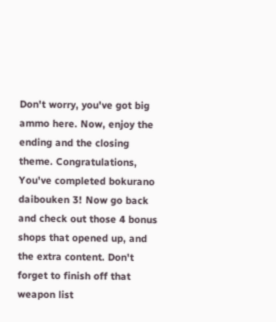Don't worry, you've got big ammo here. Now, enjoy the ending and the closing theme. Congratulations, You've completed bokurano daibouken 3! Now go back and check out those 4 bonus shops that opened up, and the extra content. Don't forget to finish off that weapon list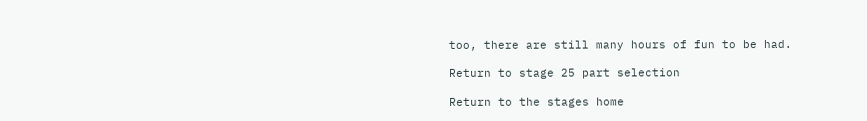too, there are still many hours of fun to be had.

Return to stage 25 part selection

Return to the stages home